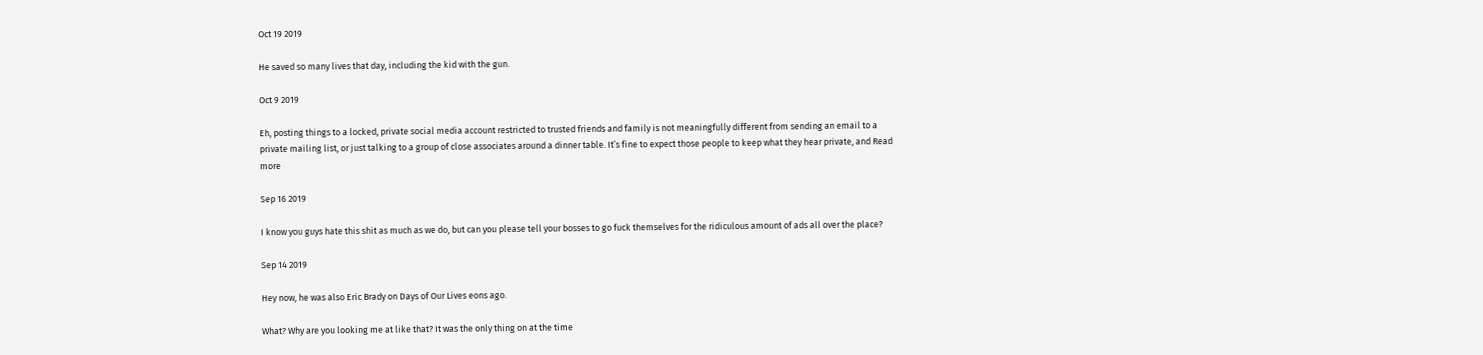Oct 19 2019

He saved so many lives that day, including the kid with the gun.

Oct 9 2019

Eh, posting things to a locked, private social media account restricted to trusted friends and family is not meaningfully different from sending an email to a private mailing list, or just talking to a group of close associates around a dinner table. It’s fine to expect those people to keep what they hear private, and Read more

Sep 16 2019

I know you guys hate this shit as much as we do, but can you please tell your bosses to go fuck themselves for the ridiculous amount of ads all over the place?

Sep 14 2019

Hey now, he was also Eric Brady on Days of Our Lives eons ago.

What? Why are you looking me at like that? It was the only thing on at the time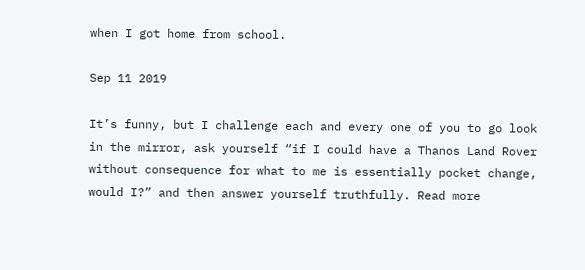when I got home from school.

Sep 11 2019

It’s funny, but I challenge each and every one of you to go look in the mirror, ask yourself “if I could have a Thanos Land Rover without consequence for what to me is essentially pocket change, would I?” and then answer yourself truthfully. Read more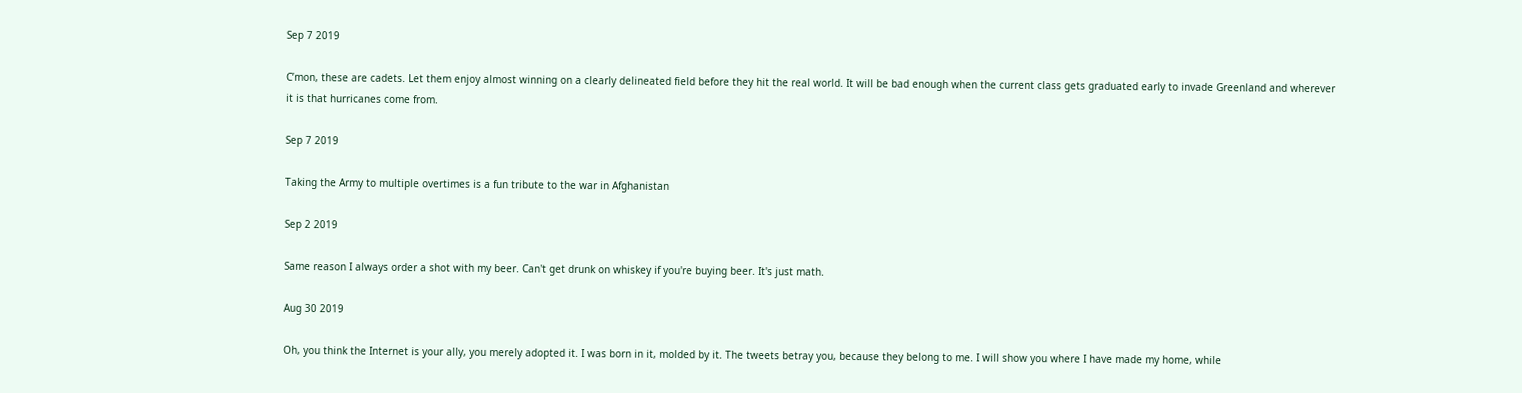Sep 7 2019

C’mon, these are cadets. Let them enjoy almost winning on a clearly delineated field before they hit the real world. It will be bad enough when the current class gets graduated early to invade Greenland and wherever it is that hurricanes come from.

Sep 7 2019

Taking the Army to multiple overtimes is a fun tribute to the war in Afghanistan

Sep 2 2019

Same reason I always order a shot with my beer. Can't get drunk on whiskey if you're buying beer. It's just math.

Aug 30 2019

Oh, you think the Internet is your ally, you merely adopted it. I was born in it, molded by it. The tweets betray you, because they belong to me. I will show you where I have made my home, while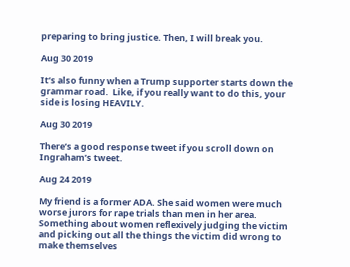preparing to bring justice. Then, I will break you.

Aug 30 2019

It’s also funny when a Trump supporter starts down the grammar road.  Like, if you really want to do this, your side is losing HEAVILY.

Aug 30 2019

There’s a good response tweet if you scroll down on Ingraham’s tweet.

Aug 24 2019

My friend is a former ADA. She said women were much worse jurors for rape trials than men in her area. Something about women reflexively judging the victim and picking out all the things the victim did wrong to make themselves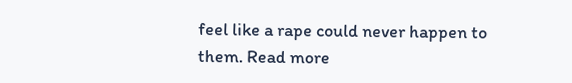feel like a rape could never happen to them. Read more